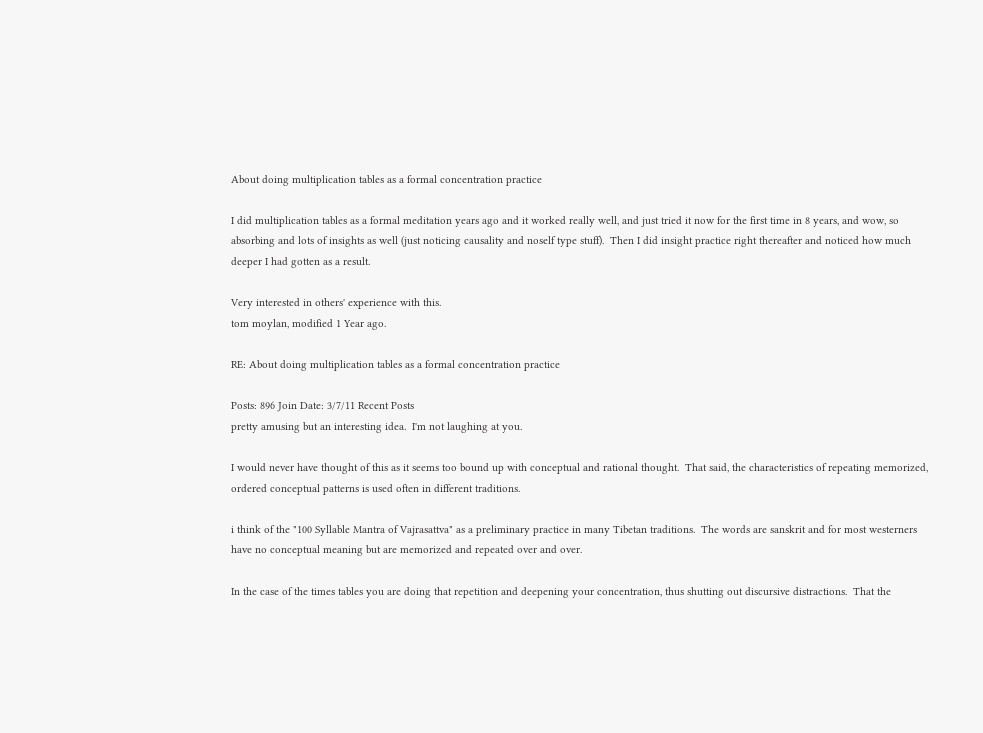About doing multiplication tables as a formal concentration practice

I did multiplication tables as a formal meditation years ago and it worked really well, and just tried it now for the first time in 8 years, and wow, so absorbing and lots of insights as well (just noticing causality and noself type stuff).  Then I did insight practice right thereafter and noticed how much deeper I had gotten as a result.

Very interested in others' experience with this.
tom moylan, modified 1 Year ago.

RE: About doing multiplication tables as a formal concentration practice

Posts: 896 Join Date: 3/7/11 Recent Posts
pretty amusing but an interesting idea.  I'm not laughing at you.

I would never have thought of this as it seems too bound up with conceptual and rational thought.  That said, the characteristics of repeating memorized, ordered conceptual patterns is used often in different traditions.

i think of the "100 Syllable Mantra of Vajrasattva" as a preliminary practice in many Tibetan traditions.  The words are sanskrit and for most westerners have no conceptual meaning but are memorized and repeated over and over.

In the case of the times tables you are doing that repetition and deepening your concentration, thus shutting out discursive distractions.  That the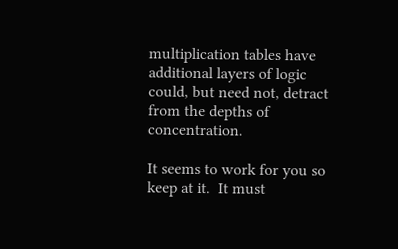multiplication tables have additional layers of logic could, but need not, detract from the depths of concentration.

It seems to work for you so keep at it.  It must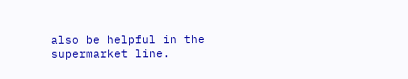also be helpful in the supermarket line.